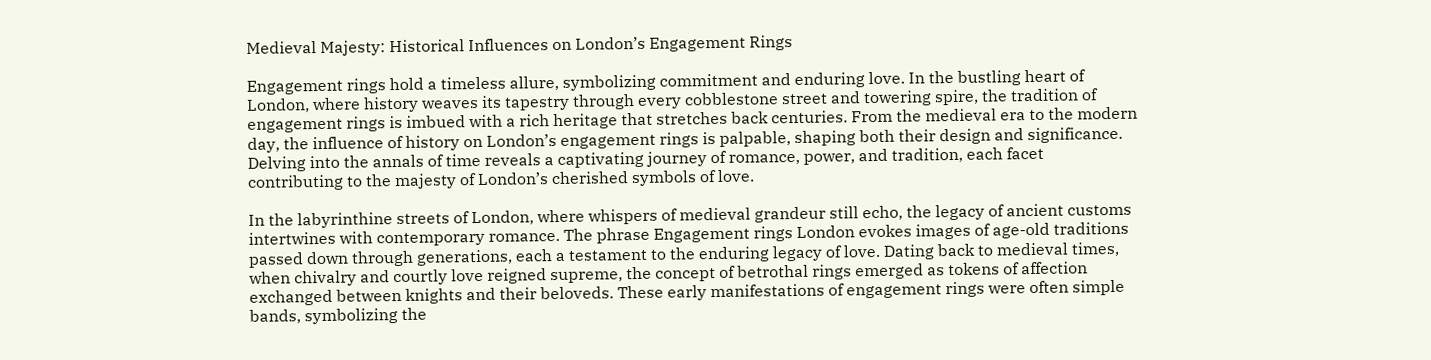Medieval Majesty: Historical Influences on London’s Engagement Rings

Engagement rings hold a timeless allure, symbolizing commitment and enduring love. In the bustling heart of London, where history weaves its tapestry through every cobblestone street and towering spire, the tradition of engagement rings is imbued with a rich heritage that stretches back centuries. From the medieval era to the modern day, the influence of history on London’s engagement rings is palpable, shaping both their design and significance. Delving into the annals of time reveals a captivating journey of romance, power, and tradition, each facet contributing to the majesty of London’s cherished symbols of love.

In the labyrinthine streets of London, where whispers of medieval grandeur still echo, the legacy of ancient customs intertwines with contemporary romance. The phrase Engagement rings London evokes images of age-old traditions passed down through generations, each a testament to the enduring legacy of love. Dating back to medieval times, when chivalry and courtly love reigned supreme, the concept of betrothal rings emerged as tokens of affection exchanged between knights and their beloveds. These early manifestations of engagement rings were often simple bands, symbolizing the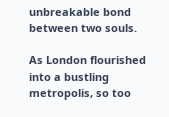unbreakable bond between two souls.

As London flourished into a bustling metropolis, so too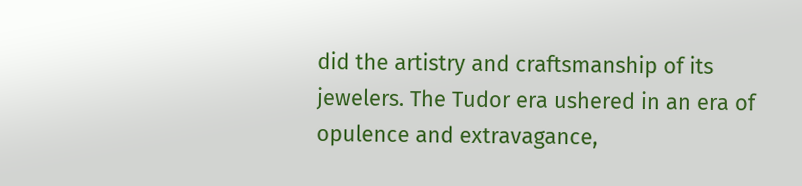did the artistry and craftsmanship of its jewelers. The Tudor era ushered in an era of opulence and extravagance,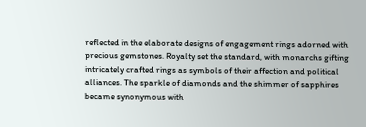reflected in the elaborate designs of engagement rings adorned with precious gemstones. Royalty set the standard, with monarchs gifting intricately crafted rings as symbols of their affection and political alliances. The sparkle of diamonds and the shimmer of sapphires became synonymous with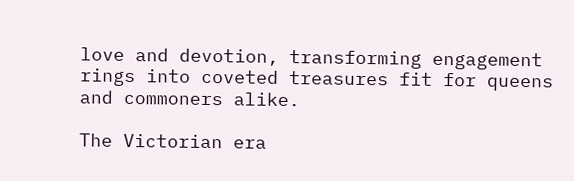love and devotion, transforming engagement rings into coveted treasures fit for queens and commoners alike.

The Victorian era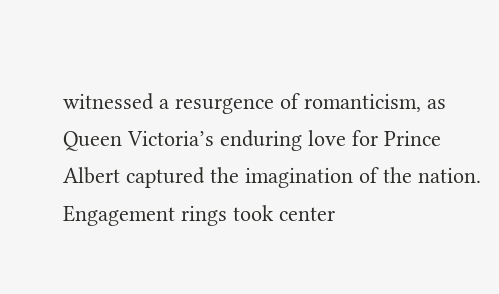witnessed a resurgence of romanticism, as Queen Victoria’s enduring love for Prince Albert captured the imagination of the nation. Engagement rings took center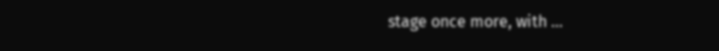stage once more, with …